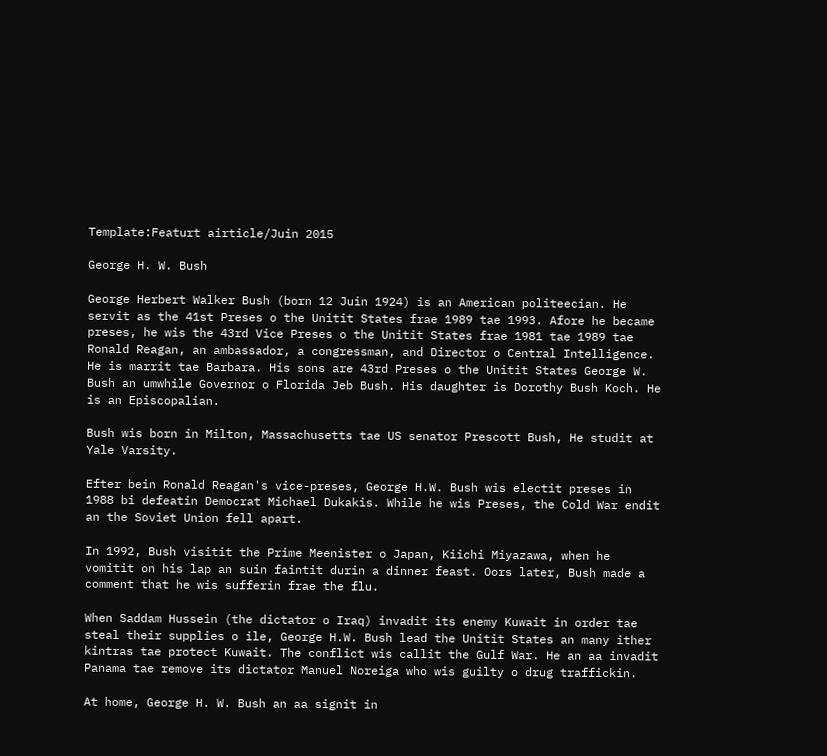Template:Featurt airticle/Juin 2015

George H. W. Bush

George Herbert Walker Bush (born 12 Juin 1924) is an American politeecian. He servit as the 41st Preses o the Unitit States frae 1989 tae 1993. Afore he became preses, he wis the 43rd Vice Preses o the Unitit States frae 1981 tae 1989 tae Ronald Reagan, an ambassador, a congressman, and Director o Central Intelligence. He is marrit tae Barbara. His sons are 43rd Preses o the Unitit States George W. Bush an umwhile Governor o Florida Jeb Bush. His daughter is Dorothy Bush Koch. He is an Episcopalian.

Bush wis born in Milton, Massachusetts tae US senator Prescott Bush, He studit at Yale Varsity.

Efter bein Ronald Reagan's vice-preses, George H.W. Bush wis electit preses in 1988 bi defeatin Democrat Michael Dukakis. While he wis Preses, the Cold War endit an the Soviet Union fell apart.

In 1992, Bush visitit the Prime Meenister o Japan, Kiichi Miyazawa, when he vomitit on his lap an suin faintit durin a dinner feast. Oors later, Bush made a comment that he wis sufferin frae the flu.

When Saddam Hussein (the dictator o Iraq) invadit its enemy Kuwait in order tae steal their supplies o ile, George H.W. Bush lead the Unitit States an many ither kintras tae protect Kuwait. The conflict wis callit the Gulf War. He an aa invadit Panama tae remove its dictator Manuel Noreiga who wis guilty o drug traffickin.

At home, George H. W. Bush an aa signit in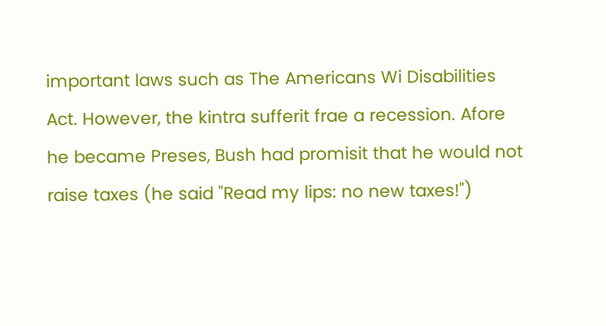important laws such as The Americans Wi Disabilities Act. However, the kintra sufferit frae a recession. Afore he became Preses, Bush had promisit that he would not raise taxes (he said "Read my lips: no new taxes!")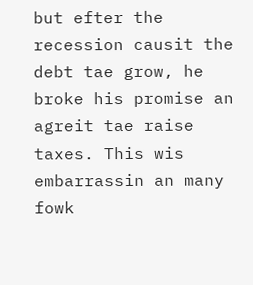but efter the recession causit the debt tae grow, he broke his promise an agreit tae raise taxes. This wis embarrassin an many fowk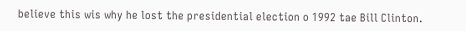believe this wis why he lost the presidential election o 1992 tae Bill Clinton.